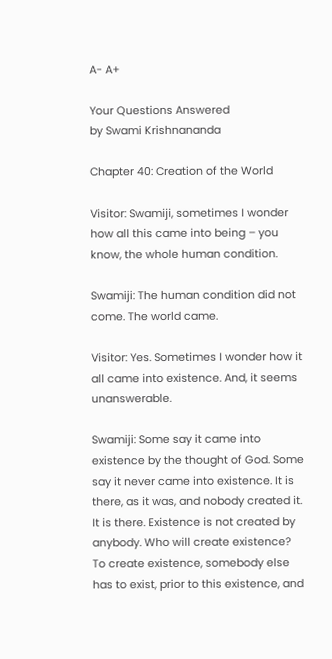A- A+

Your Questions Answered
by Swami Krishnananda

Chapter 40: Creation of the World

Visitor: Swamiji, sometimes I wonder how all this came into being – you know, the whole human condition.

Swamiji: The human condition did not come. The world came.

Visitor: Yes. Sometimes I wonder how it all came into existence. And, it seems unanswerable.

Swamiji: Some say it came into existence by the thought of God. Some say it never came into existence. It is there, as it was, and nobody created it. It is there. Existence is not created by anybody. Who will create existence? To create existence, somebody else has to exist, prior to this existence, and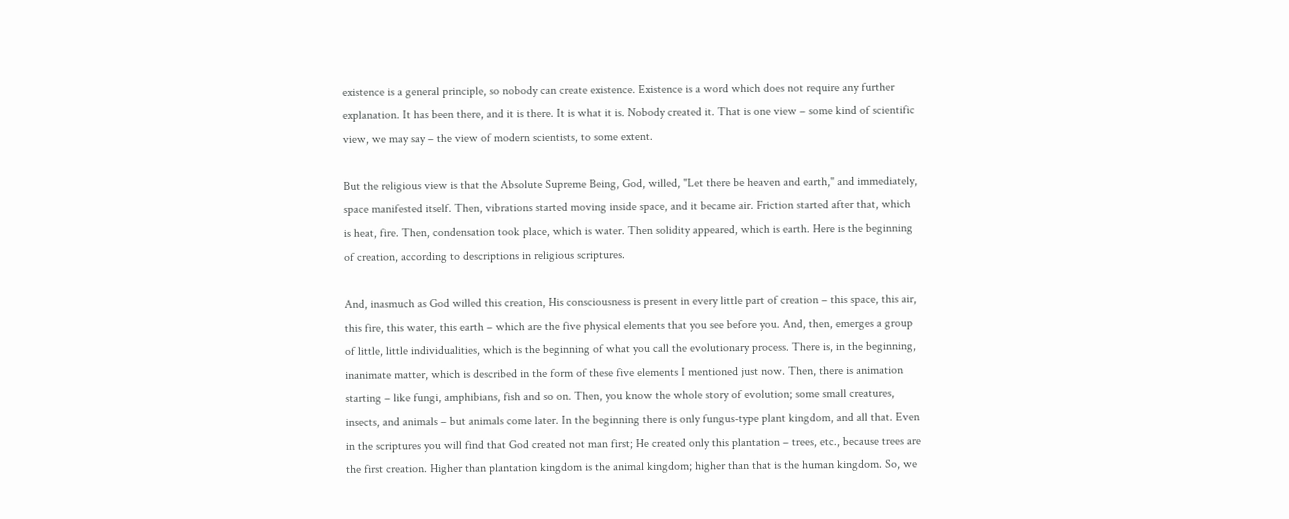existence is a general principle, so nobody can create existence. Existence is a word which does not require any further explanation. It has been there, and it is there. It is what it is. Nobody created it. That is one view – some kind of scientific view, we may say – the view of modern scientists, to some extent.

But the religious view is that the Absolute Supreme Being, God, willed, "Let there be heaven and earth," and immediately, space manifested itself. Then, vibrations started moving inside space, and it became air. Friction started after that, which is heat, fire. Then, condensation took place, which is water. Then solidity appeared, which is earth. Here is the beginning of creation, according to descriptions in religious scriptures.

And, inasmuch as God willed this creation, His consciousness is present in every little part of creation – this space, this air, this fire, this water, this earth – which are the five physical elements that you see before you. And, then, emerges a group of little, little individualities, which is the beginning of what you call the evolutionary process. There is, in the beginning, inanimate matter, which is described in the form of these five elements I mentioned just now. Then, there is animation starting – like fungi, amphibians, fish and so on. Then, you know the whole story of evolution; some small creatures, insects, and animals – but animals come later. In the beginning there is only fungus-type plant kingdom, and all that. Even in the scriptures you will find that God created not man first; He created only this plantation – trees, etc., because trees are the first creation. Higher than plantation kingdom is the animal kingdom; higher than that is the human kingdom. So, we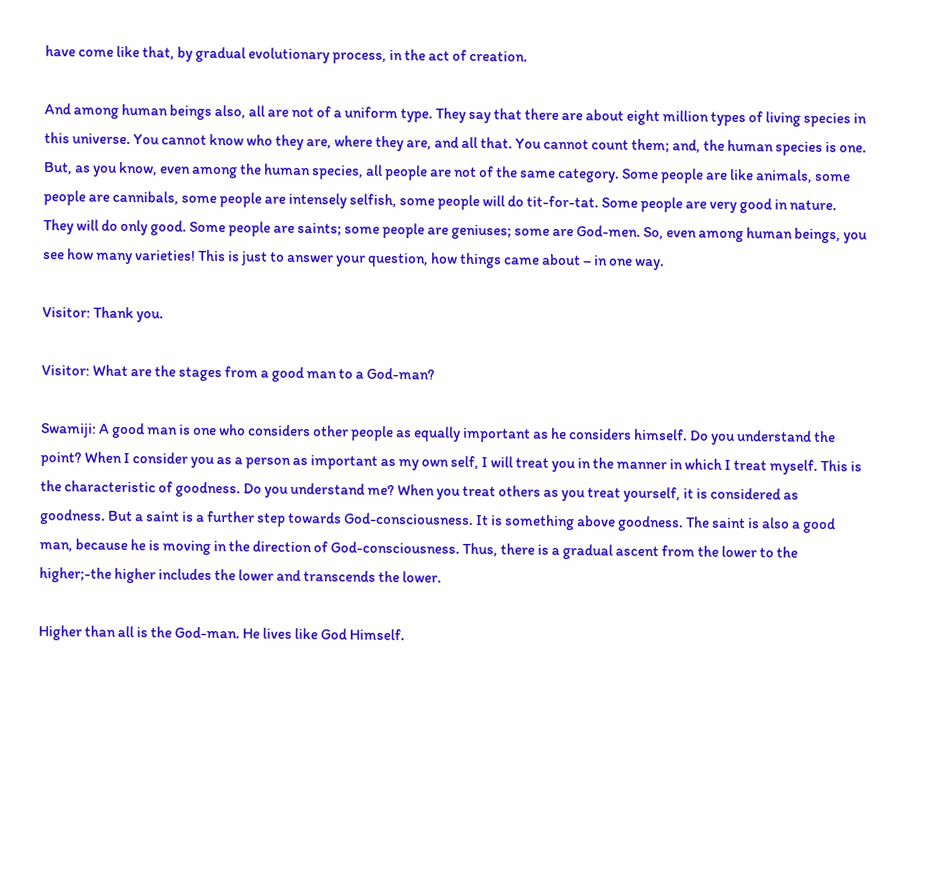have come like that, by gradual evolutionary process, in the act of creation.

And among human beings also, all are not of a uniform type. They say that there are about eight million types of living species in this universe. You cannot know who they are, where they are, and all that. You cannot count them; and, the human species is one. But, as you know, even among the human species, all people are not of the same category. Some people are like animals, some people are cannibals, some people are intensely selfish, some people will do tit-for-tat. Some people are very good in nature. They will do only good. Some people are saints; some people are geniuses; some are God-men. So, even among human beings, you see how many varieties! This is just to answer your question, how things came about – in one way.

Visitor: Thank you.

Visitor: What are the stages from a good man to a God-man?

Swamiji: A good man is one who considers other people as equally important as he considers himself. Do you understand the point? When I consider you as a person as important as my own self, I will treat you in the manner in which I treat myself. This is the characteristic of goodness. Do you understand me? When you treat others as you treat yourself, it is considered as goodness. But a saint is a further step towards God-consciousness. It is something above goodness. The saint is also a good man, because he is moving in the direction of God-consciousness. Thus, there is a gradual ascent from the lower to the higher;-the higher includes the lower and transcends the lower.

Higher than all is the God-man. He lives like God Himself.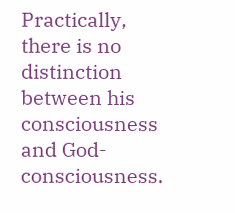Practically, there is no distinction between his consciousness and God-consciousness.